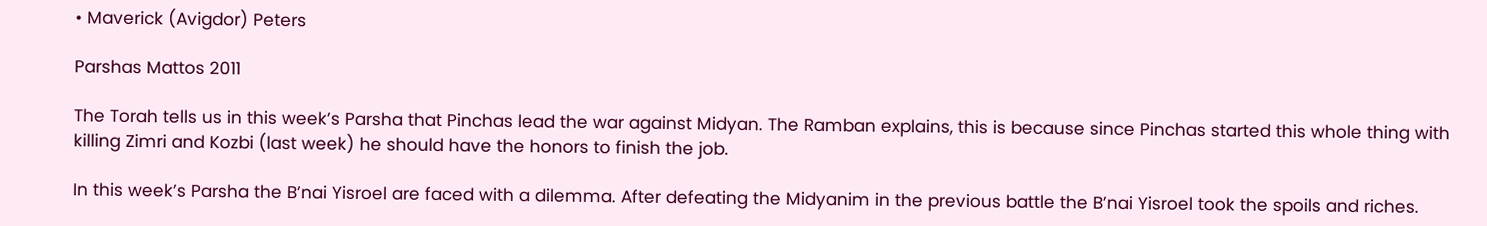• Maverick (Avigdor) Peters

Parshas Mattos 2011

The Torah tells us in this week’s Parsha that Pinchas lead the war against Midyan. The Ramban explains, this is because since Pinchas started this whole thing with killing Zimri and Kozbi (last week) he should have the honors to finish the job.

In this week’s Parsha the B’nai Yisroel are faced with a dilemma. After defeating the Midyanim in the previous battle the B’nai Yisroel took the spoils and riches.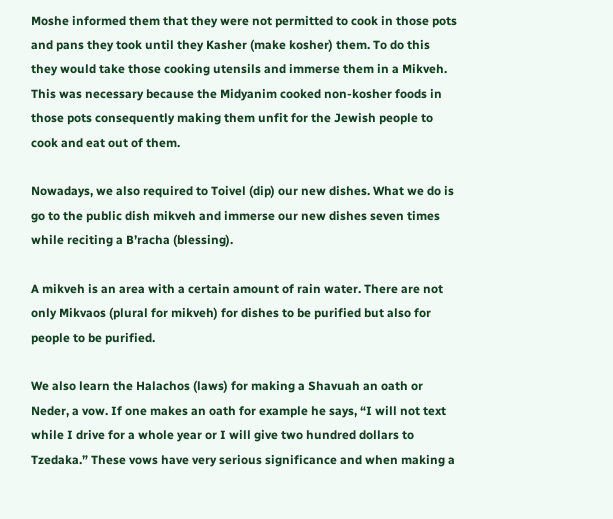Moshe informed them that they were not permitted to cook in those pots and pans they took until they Kasher (make kosher) them. To do this they would take those cooking utensils and immerse them in a Mikveh. This was necessary because the Midyanim cooked non-kosher foods in those pots consequently making them unfit for the Jewish people to cook and eat out of them.

Nowadays, we also required to Toivel (dip) our new dishes. What we do is go to the public dish mikveh and immerse our new dishes seven times while reciting a B’racha (blessing).

A mikveh is an area with a certain amount of rain water. There are not only Mikvaos (plural for mikveh) for dishes to be purified but also for people to be purified.

We also learn the Halachos (laws) for making a Shavuah an oath or Neder, a vow. If one makes an oath for example he says, “I will not text while I drive for a whole year or I will give two hundred dollars to Tzedaka.” These vows have very serious significance and when making a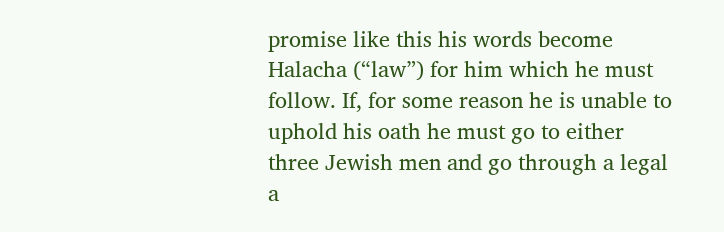promise like this his words become Halacha (“law”) for him which he must follow. If, for some reason he is unable to uphold his oath he must go to either three Jewish men and go through a legal a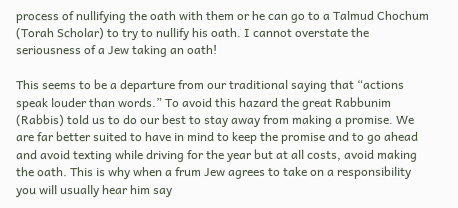process of nullifying the oath with them or he can go to a Talmud Chochum (Torah Scholar) to try to nullify his oath. I cannot overstate the seriousness of a Jew taking an oath!

This seems to be a departure from our traditional saying that “actions speak louder than words.” To avoid this hazard the great Rabbunim (Rabbis) told us to do our best to stay away from making a promise. We are far better suited to have in mind to keep the promise and to go ahead and avoid texting while driving for the year but at all costs, avoid making the oath. This is why when a frum Jew agrees to take on a responsibility you will usually hear him say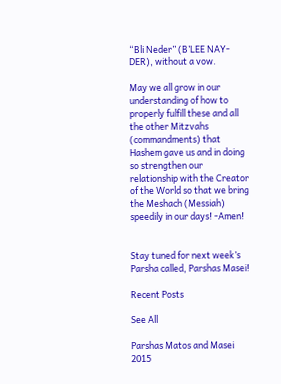“Bli Neder” (B’LEE NAY-DER), without a vow.

May we all grow in our understanding of how to properly fulfill these and all the other Mitzvahs (commandments) that Hashem gave us and in doing so strengthen our relationship with the Creator of the World so that we bring the Meshach (Messiah) speedily in our days! -Amen!


Stay tuned for next week’s Parsha called, Parshas Masei!

Recent Posts

See All

Parshas Matos and Masei 2015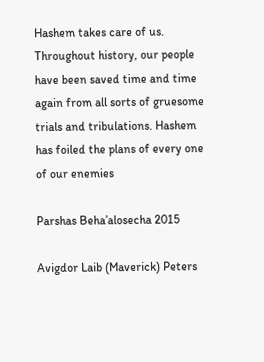Hashem takes care of us. Throughout history, our people have been saved time and time again from all sorts of gruesome trials and tribulations. Hashem has foiled the plans of every one of our enemies

Parshas Beha’alosecha 2015

Avigdor Laib (Maverick) Peters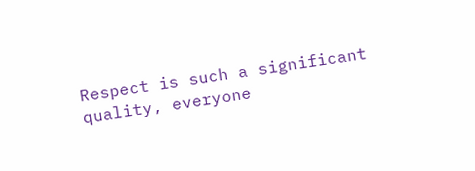Respect is such a significant quality, everyone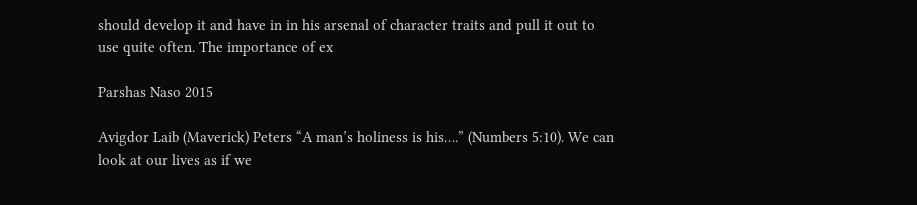should develop it and have in in his arsenal of character traits and pull it out to use quite often. The importance of ex

Parshas Naso 2015

Avigdor Laib (Maverick) Peters “A man’s holiness is his….” (Numbers 5:10). We can look at our lives as if we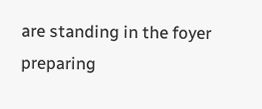are standing in the foyer preparing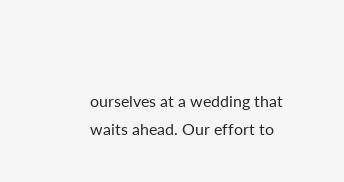ourselves at a wedding that waits ahead. Our effort to